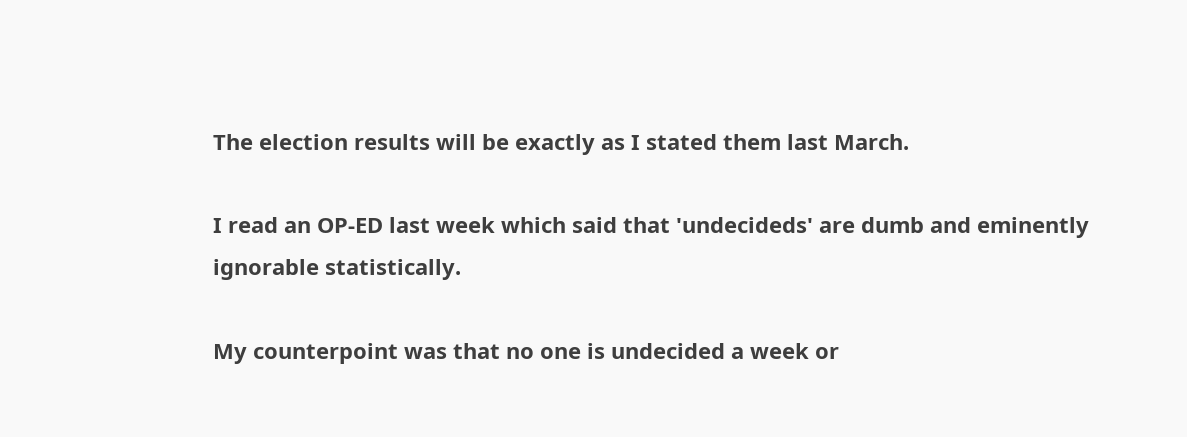The election results will be exactly as I stated them last March.

I read an OP-ED last week which said that 'undecideds' are dumb and eminently ignorable statistically.

My counterpoint was that no one is undecided a week or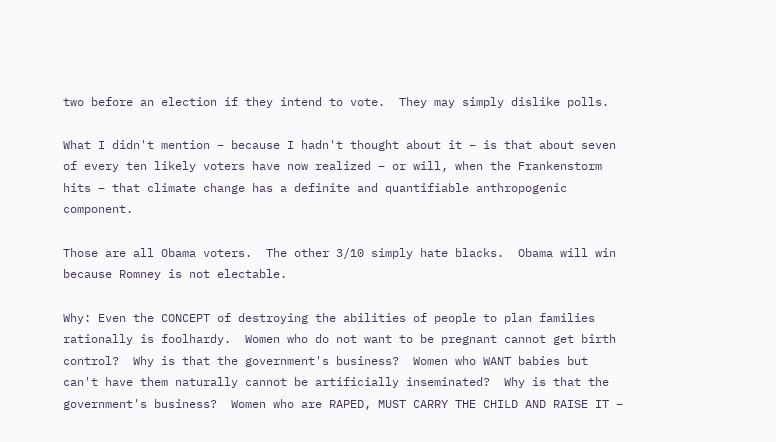two before an election if they intend to vote.  They may simply dislike polls.

What I didn't mention – because I hadn't thought about it – is that about seven of every ten likely voters have now realized – or will, when the Frankenstorm hits – that climate change has a definite and quantifiable anthropogenic component.

Those are all Obama voters.  The other 3/10 simply hate blacks.  Obama will win because Romney is not electable.

Why: Even the CONCEPT of destroying the abilities of people to plan families rationally is foolhardy.  Women who do not want to be pregnant cannot get birth control?  Why is that the government's business?  Women who WANT babies but can't have them naturally cannot be artificially inseminated?  Why is that the government's business?  Women who are RAPED, MUST CARRY THE CHILD AND RAISE IT –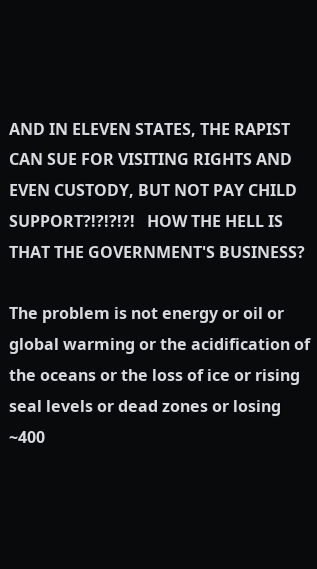AND IN ELEVEN STATES, THE RAPIST CAN SUE FOR VISITING RIGHTS AND EVEN CUSTODY, BUT NOT PAY CHILD SUPPORT?!?!?!?!   HOW THE HELL IS THAT THE GOVERNMENT'S BUSINESS?

The problem is not energy or oil or global warming or the acidification of the oceans or the loss of ice or rising seal levels or dead zones or losing ~400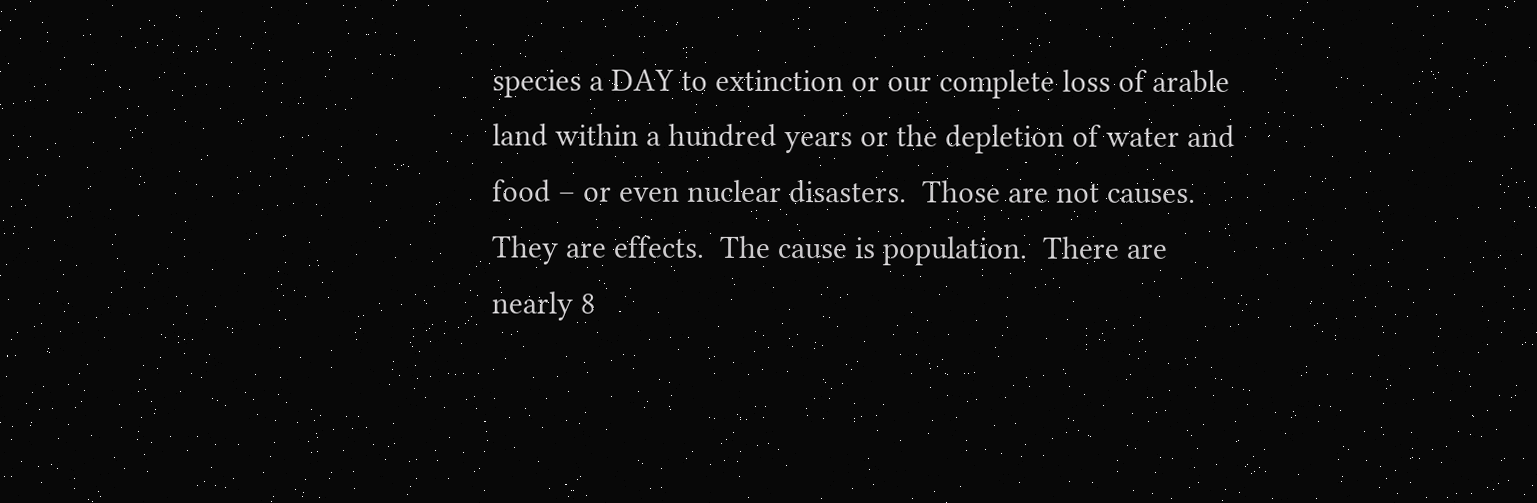species a DAY to extinction or our complete loss of arable land within a hundred years or the depletion of water and food – or even nuclear disasters.  Those are not causes. They are effects.  The cause is population.  There are nearly 8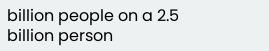billion people on a 2.5 billion person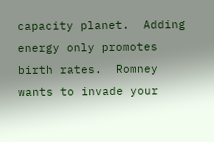capacity planet.  Adding energy only promotes birth rates.  Romney wants to invade your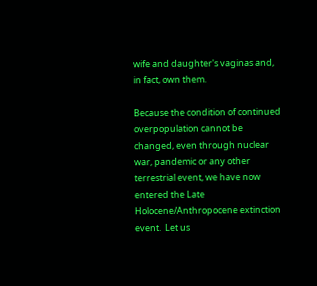wife and daughter's vaginas and, in fact, own them.

Because the condition of continued overpopulation cannot be changed, even through nuclear war, pandemic or any other terrestrial event, we have now entered the Late Holocene/Anthropocene extinction event.  Let us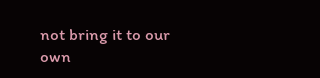not bring it to our own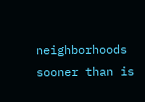neighborhoods sooner than is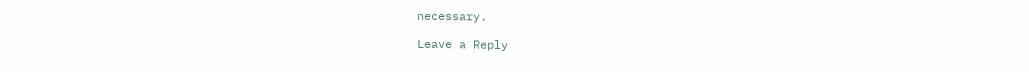necessary.

Leave a Reply